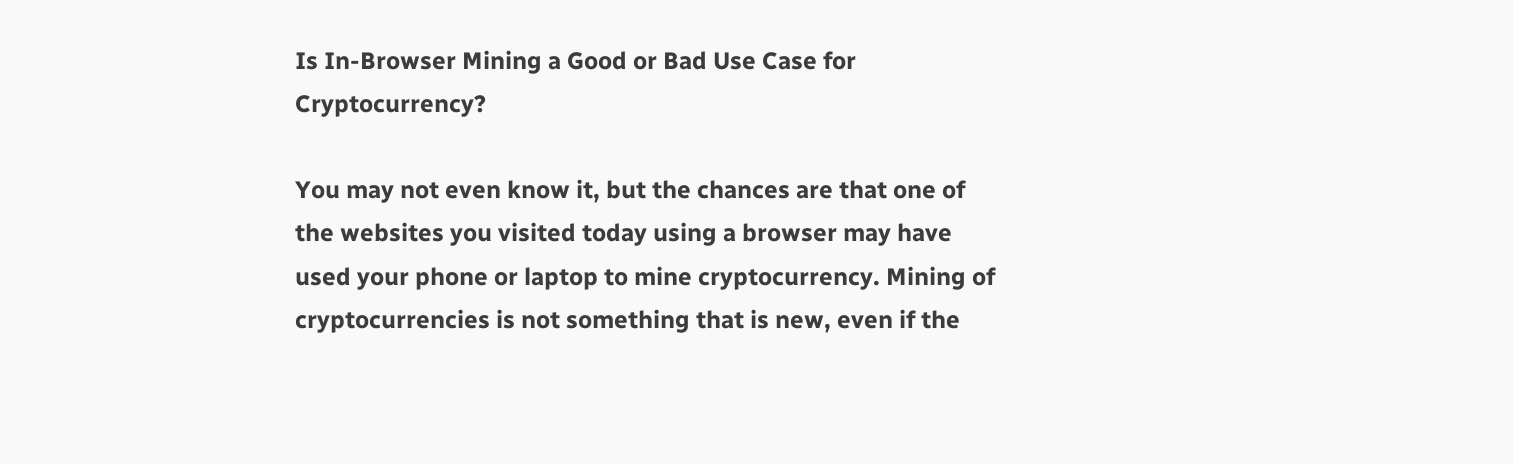Is In-Browser Mining a Good or Bad Use Case for Cryptocurrency?

You may not even know it, but the chances are that one of the websites you visited today using a browser may have used your phone or laptop to mine cryptocurrency. Mining of cryptocurrencies is not something that is new, even if the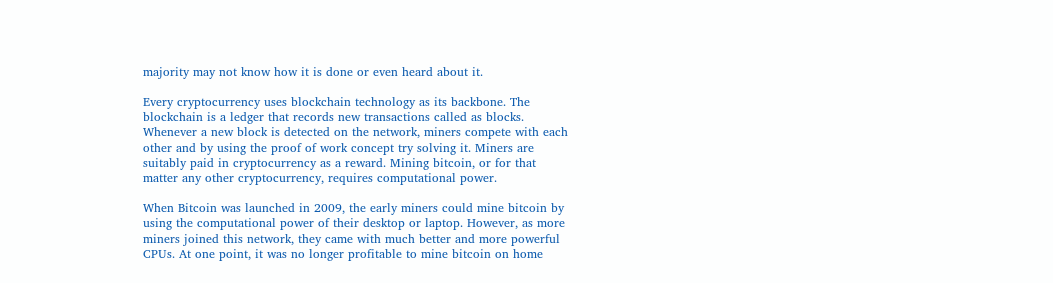majority may not know how it is done or even heard about it.

Every cryptocurrency uses blockchain technology as its backbone. The blockchain is a ledger that records new transactions called as blocks. Whenever a new block is detected on the network, miners compete with each other and by using the proof of work concept try solving it. Miners are suitably paid in cryptocurrency as a reward. Mining bitcoin, or for that matter any other cryptocurrency, requires computational power.

When Bitcoin was launched in 2009, the early miners could mine bitcoin by using the computational power of their desktop or laptop. However, as more miners joined this network, they came with much better and more powerful CPUs. At one point, it was no longer profitable to mine bitcoin on home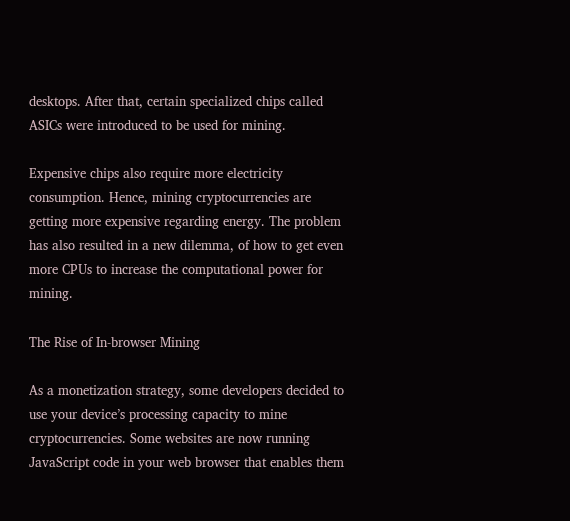desktops. After that, certain specialized chips called ASICs were introduced to be used for mining.

Expensive chips also require more electricity consumption. Hence, mining cryptocurrencies are getting more expensive regarding energy. The problem has also resulted in a new dilemma, of how to get even more CPUs to increase the computational power for mining.

The Rise of In-browser Mining

As a monetization strategy, some developers decided to use your device’s processing capacity to mine cryptocurrencies. Some websites are now running JavaScript code in your web browser that enables them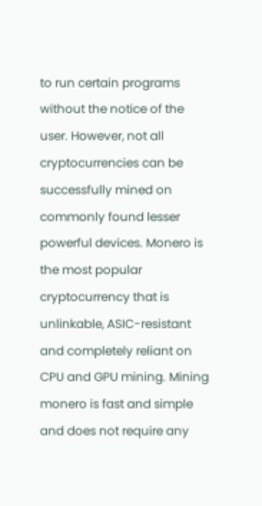to run certain programs without the notice of the user. However, not all cryptocurrencies can be successfully mined on commonly found lesser powerful devices. Monero is the most popular cryptocurrency that is unlinkable, ASIC-resistant and completely reliant on CPU and GPU mining. Mining monero is fast and simple and does not require any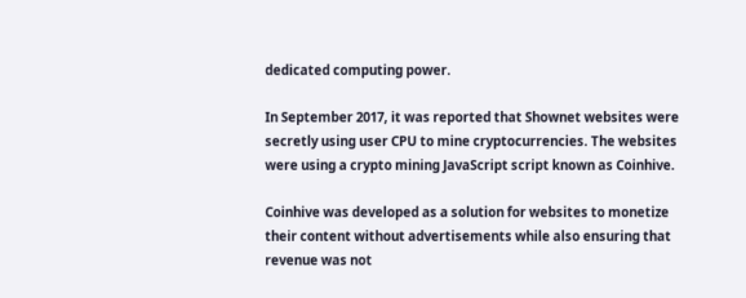dedicated computing power.

In September 2017, it was reported that Shownet websites were secretly using user CPU to mine cryptocurrencies. The websites were using a crypto mining JavaScript script known as Coinhive.

Coinhive was developed as a solution for websites to monetize their content without advertisements while also ensuring that revenue was not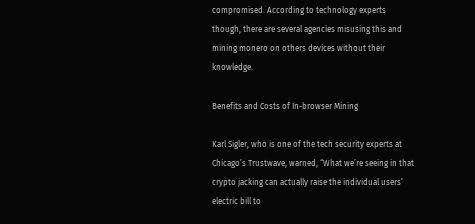compromised. According to technology experts though, there are several agencies misusing this and mining monero on others devices without their knowledge.

Benefits and Costs of In-browser Mining

Karl Sigler, who is one of the tech security experts at Chicago’s Trustwave, warned, “What we’re seeing in that crypto jacking can actually raise the individual users’ electric bill to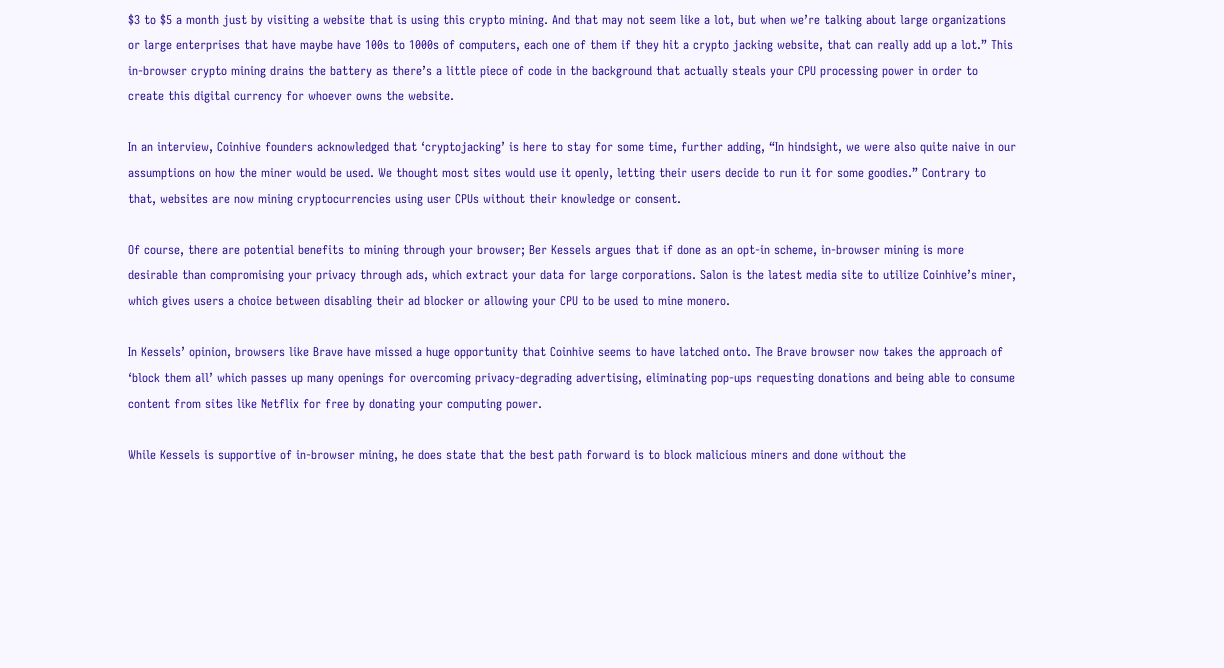$3 to $5 a month just by visiting a website that is using this crypto mining. And that may not seem like a lot, but when we’re talking about large organizations or large enterprises that have maybe have 100s to 1000s of computers, each one of them if they hit a crypto jacking website, that can really add up a lot.” This in-browser crypto mining drains the battery as there’s a little piece of code in the background that actually steals your CPU processing power in order to create this digital currency for whoever owns the website.

In an interview, Coinhive founders acknowledged that ‘cryptojacking’ is here to stay for some time, further adding, “In hindsight, we were also quite naive in our assumptions on how the miner would be used. We thought most sites would use it openly, letting their users decide to run it for some goodies.” Contrary to that, websites are now mining cryptocurrencies using user CPUs without their knowledge or consent.

Of course, there are potential benefits to mining through your browser; Ber Kessels argues that if done as an opt-in scheme, in-browser mining is more desirable than compromising your privacy through ads, which extract your data for large corporations. Salon is the latest media site to utilize Coinhive’s miner, which gives users a choice between disabling their ad blocker or allowing your CPU to be used to mine monero.

In Kessels’ opinion, browsers like Brave have missed a huge opportunity that Coinhive seems to have latched onto. The Brave browser now takes the approach of ‘block them all’ which passes up many openings for overcoming privacy-degrading advertising, eliminating pop-ups requesting donations and being able to consume content from sites like Netflix for free by donating your computing power.

While Kessels is supportive of in-browser mining, he does state that the best path forward is to block malicious miners and done without the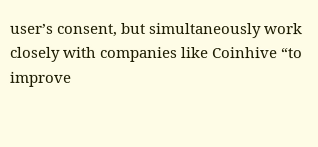user’s consent, but simultaneously work closely with companies like Coinhive “to improve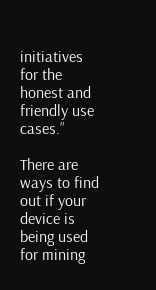initiatives for the honest and friendly use cases.”

There are ways to find out if your device is being used for mining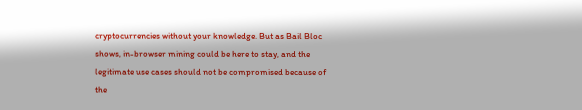cryptocurrencies without your knowledge. But as Bail Bloc shows, in-browser mining could be here to stay, and the legitimate use cases should not be compromised because of the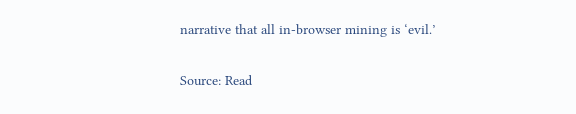narrative that all in-browser mining is ‘evil.’

Source: Read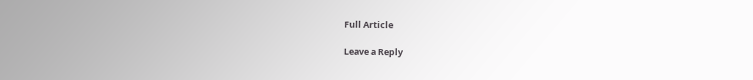Full Article

Leave a Reply